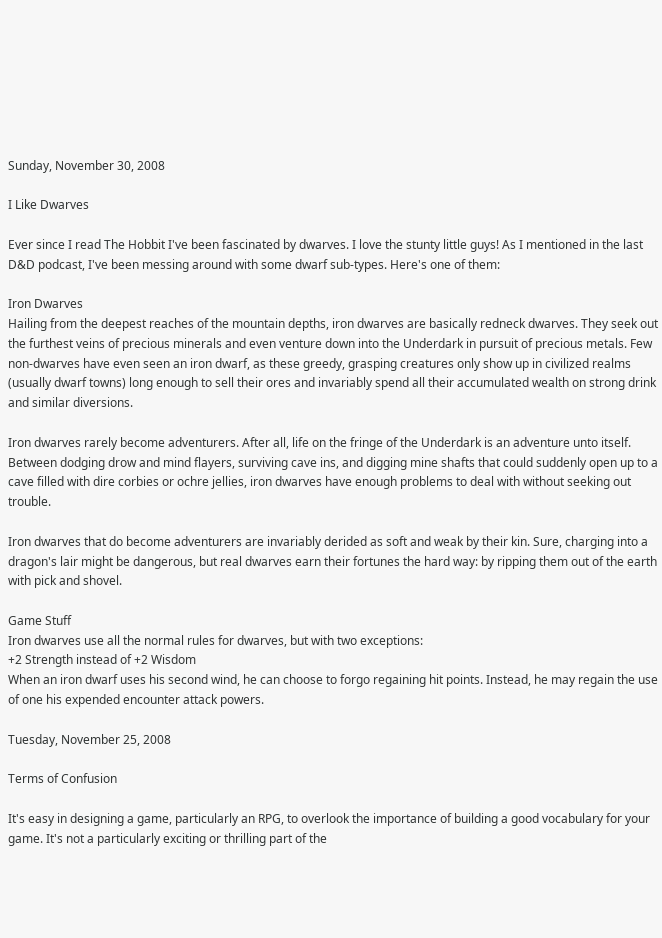Sunday, November 30, 2008

I Like Dwarves

Ever since I read The Hobbit I've been fascinated by dwarves. I love the stunty little guys! As I mentioned in the last D&D podcast, I've been messing around with some dwarf sub-types. Here's one of them:

Iron Dwarves
Hailing from the deepest reaches of the mountain depths, iron dwarves are basically redneck dwarves. They seek out the furthest veins of precious minerals and even venture down into the Underdark in pursuit of precious metals. Few non-dwarves have even seen an iron dwarf, as these greedy, grasping creatures only show up in civilized realms (usually dwarf towns) long enough to sell their ores and invariably spend all their accumulated wealth on strong drink and similar diversions.

Iron dwarves rarely become adventurers. After all, life on the fringe of the Underdark is an adventure unto itself. Between dodging drow and mind flayers, surviving cave ins, and digging mine shafts that could suddenly open up to a cave filled with dire corbies or ochre jellies, iron dwarves have enough problems to deal with without seeking out trouble.

Iron dwarves that do become adventurers are invariably derided as soft and weak by their kin. Sure, charging into a dragon's lair might be dangerous, but real dwarves earn their fortunes the hard way: by ripping them out of the earth with pick and shovel.

Game Stuff
Iron dwarves use all the normal rules for dwarves, but with two exceptions:
+2 Strength instead of +2 Wisdom
When an iron dwarf uses his second wind, he can choose to forgo regaining hit points. Instead, he may regain the use of one his expended encounter attack powers.

Tuesday, November 25, 2008

Terms of Confusion

It's easy in designing a game, particularly an RPG, to overlook the importance of building a good vocabulary for your game. It's not a particularly exciting or thrilling part of the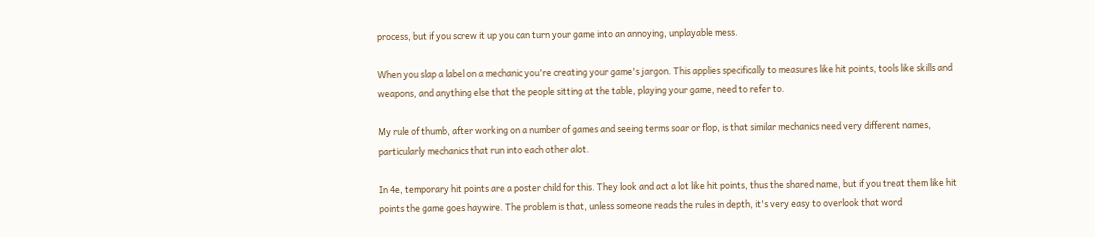process, but if you screw it up you can turn your game into an annoying, unplayable mess.

When you slap a label on a mechanic you're creating your game's jargon. This applies specifically to measures like hit points, tools like skills and weapons, and anything else that the people sitting at the table, playing your game, need to refer to.

My rule of thumb, after working on a number of games and seeing terms soar or flop, is that similar mechanics need very different names, particularly mechanics that run into each other alot.

In 4e, temporary hit points are a poster child for this. They look and act a lot like hit points, thus the shared name, but if you treat them like hit points the game goes haywire. The problem is that, unless someone reads the rules in depth, it's very easy to overlook that word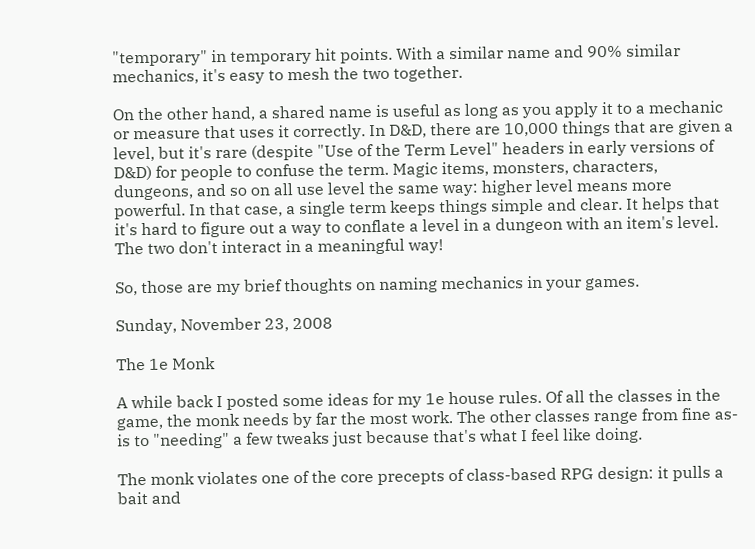"temporary" in temporary hit points. With a similar name and 90% similar mechanics, it's easy to mesh the two together.

On the other hand, a shared name is useful as long as you apply it to a mechanic or measure that uses it correctly. In D&D, there are 10,000 things that are given a level, but it's rare (despite "Use of the Term Level" headers in early versions of D&D) for people to confuse the term. Magic items, monsters, characters, dungeons, and so on all use level the same way: higher level means more powerful. In that case, a single term keeps things simple and clear. It helps that it's hard to figure out a way to conflate a level in a dungeon with an item's level. The two don't interact in a meaningful way!

So, those are my brief thoughts on naming mechanics in your games.

Sunday, November 23, 2008

The 1e Monk

A while back I posted some ideas for my 1e house rules. Of all the classes in the game, the monk needs by far the most work. The other classes range from fine as-is to "needing" a few tweaks just because that's what I feel like doing.

The monk violates one of the core precepts of class-based RPG design: it pulls a bait and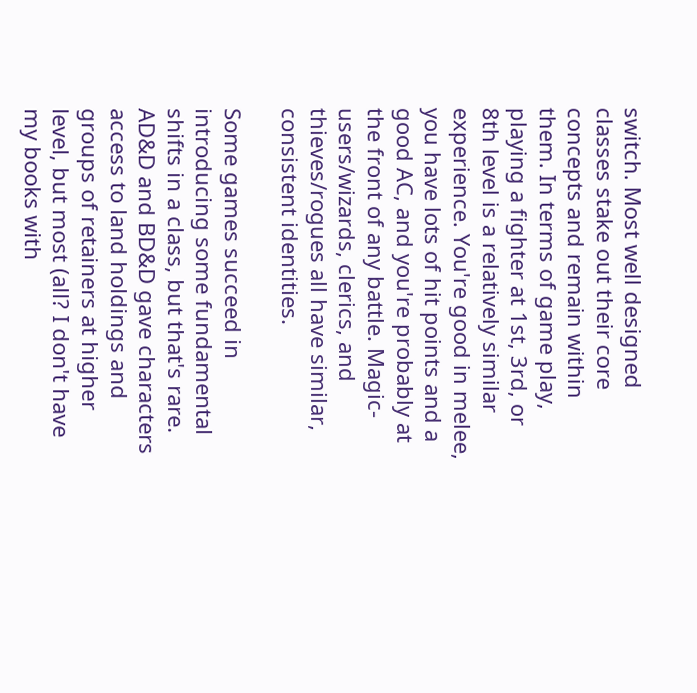switch. Most well designed classes stake out their core concepts and remain within them. In terms of game play, playing a fighter at 1st, 3rd, or 8th level is a relatively similar experience. You're good in melee, you have lots of hit points and a good AC, and you're probably at the front of any battle. Magic-users/wizards, clerics, and thieves/rogues all have similar, consistent identities.

Some games succeed in introducing some fundamental shifts in a class, but that's rare. AD&D and BD&D gave characters access to land holdings and groups of retainers at higher level, but most (all? I don't have my books with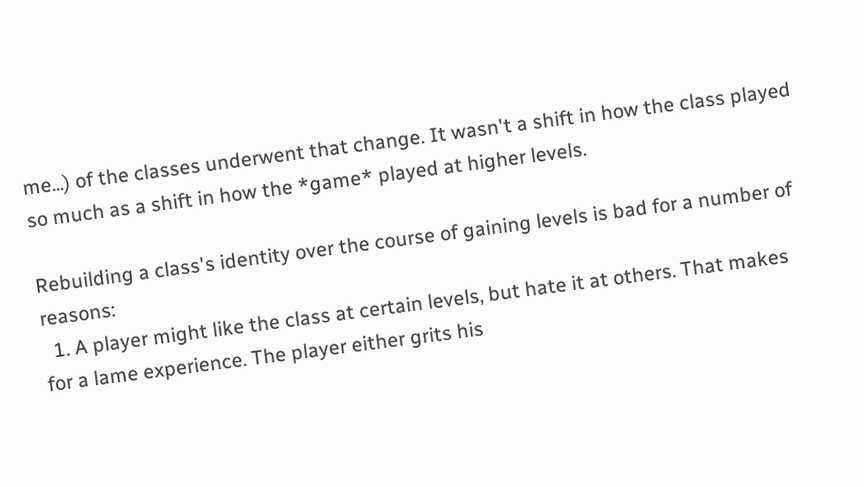me...) of the classes underwent that change. It wasn't a shift in how the class played so much as a shift in how the *game* played at higher levels.

Rebuilding a class's identity over the course of gaining levels is bad for a number of reasons:
  1. A player might like the class at certain levels, but hate it at others. That makes for a lame experience. The player either grits his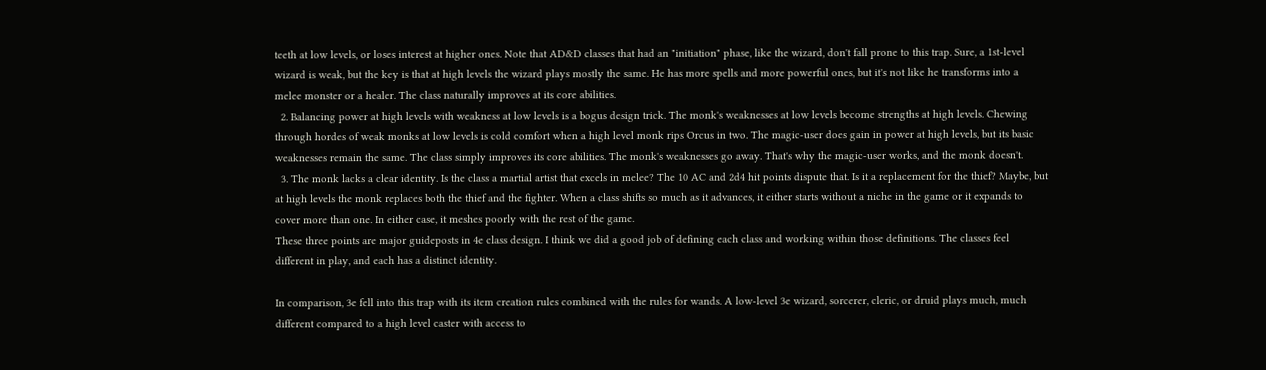teeth at low levels, or loses interest at higher ones. Note that AD&D classes that had an "initiation" phase, like the wizard, don't fall prone to this trap. Sure, a 1st-level wizard is weak, but the key is that at high levels the wizard plays mostly the same. He has more spells and more powerful ones, but it's not like he transforms into a melee monster or a healer. The class naturally improves at its core abilities.
  2. Balancing power at high levels with weakness at low levels is a bogus design trick. The monk's weaknesses at low levels become strengths at high levels. Chewing through hordes of weak monks at low levels is cold comfort when a high level monk rips Orcus in two. The magic-user does gain in power at high levels, but its basic weaknesses remain the same. The class simply improves its core abilities. The monk's weaknesses go away. That's why the magic-user works, and the monk doesn't.
  3. The monk lacks a clear identity. Is the class a martial artist that excels in melee? The 10 AC and 2d4 hit points dispute that. Is it a replacement for the thief? Maybe, but at high levels the monk replaces both the thief and the fighter. When a class shifts so much as it advances, it either starts without a niche in the game or it expands to cover more than one. In either case, it meshes poorly with the rest of the game.
These three points are major guideposts in 4e class design. I think we did a good job of defining each class and working within those definitions. The classes feel different in play, and each has a distinct identity.

In comparison, 3e fell into this trap with its item creation rules combined with the rules for wands. A low-level 3e wizard, sorcerer, cleric, or druid plays much, much different compared to a high level caster with access to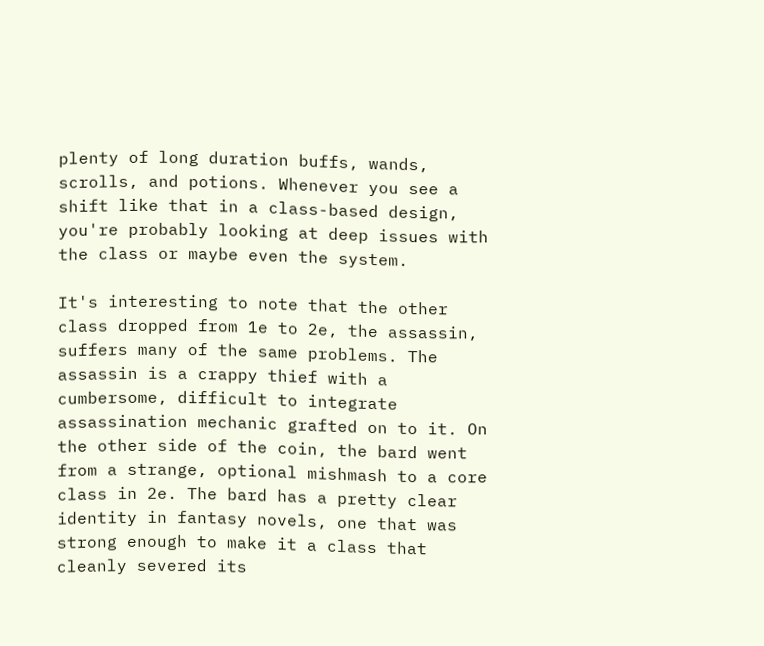plenty of long duration buffs, wands, scrolls, and potions. Whenever you see a shift like that in a class-based design, you're probably looking at deep issues with the class or maybe even the system.

It's interesting to note that the other class dropped from 1e to 2e, the assassin, suffers many of the same problems. The assassin is a crappy thief with a cumbersome, difficult to integrate assassination mechanic grafted on to it. On the other side of the coin, the bard went from a strange, optional mishmash to a core class in 2e. The bard has a pretty clear identity in fantasy novels, one that was strong enough to make it a class that cleanly severed its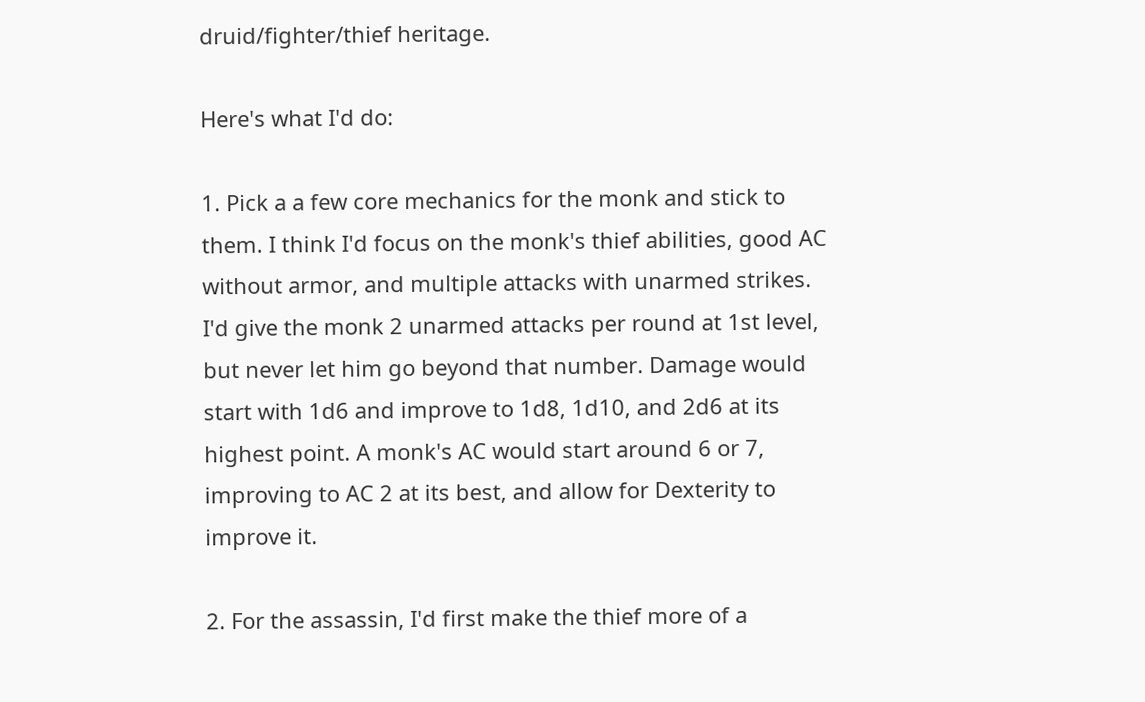druid/fighter/thief heritage.

Here's what I'd do:

1. Pick a a few core mechanics for the monk and stick to them. I think I'd focus on the monk's thief abilities, good AC without armor, and multiple attacks with unarmed strikes. I'd give the monk 2 unarmed attacks per round at 1st level, but never let him go beyond that number. Damage would start with 1d6 and improve to 1d8, 1d10, and 2d6 at its highest point. A monk's AC would start around 6 or 7, improving to AC 2 at its best, and allow for Dexterity to improve it.

2. For the assassin, I'd first make the thief more of a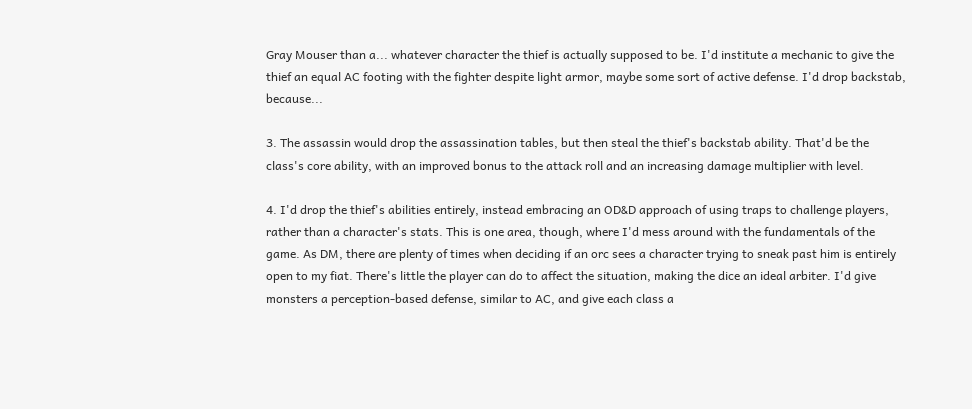Gray Mouser than a... whatever character the thief is actually supposed to be. I'd institute a mechanic to give the thief an equal AC footing with the fighter despite light armor, maybe some sort of active defense. I'd drop backstab, because...

3. The assassin would drop the assassination tables, but then steal the thief's backstab ability. That'd be the class's core ability, with an improved bonus to the attack roll and an increasing damage multiplier with level.

4. I'd drop the thief's abilities entirely, instead embracing an OD&D approach of using traps to challenge players, rather than a character's stats. This is one area, though, where I'd mess around with the fundamentals of the game. As DM, there are plenty of times when deciding if an orc sees a character trying to sneak past him is entirely open to my fiat. There's little the player can do to affect the situation, making the dice an ideal arbiter. I'd give monsters a perception-based defense, similar to AC, and give each class a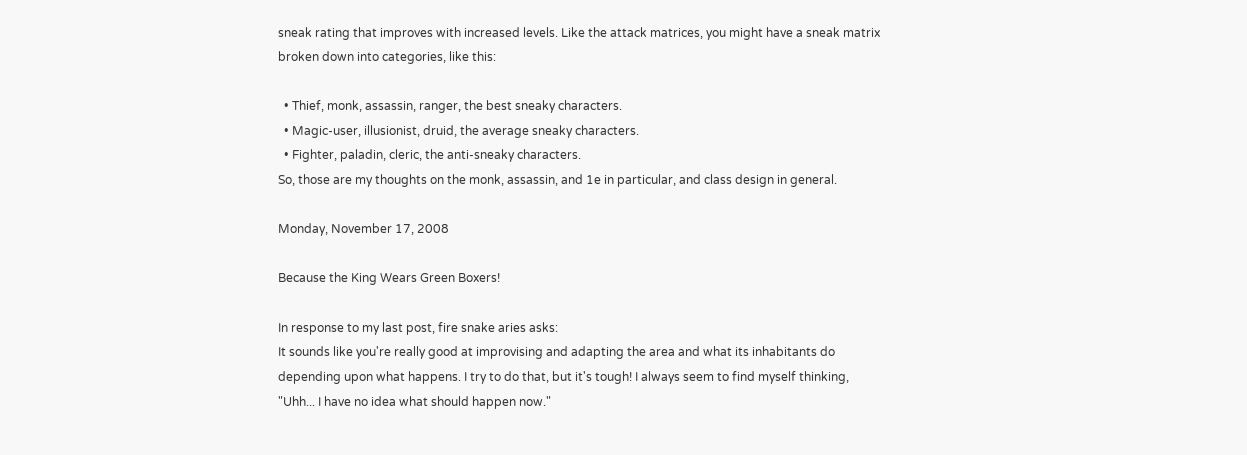sneak rating that improves with increased levels. Like the attack matrices, you might have a sneak matrix broken down into categories, like this:

  • Thief, monk, assassin, ranger, the best sneaky characters.
  • Magic-user, illusionist, druid, the average sneaky characters.
  • Fighter, paladin, cleric, the anti-sneaky characters.
So, those are my thoughts on the monk, assassin, and 1e in particular, and class design in general.

Monday, November 17, 2008

Because the King Wears Green Boxers!

In response to my last post, fire snake aries asks:
It sounds like you're really good at improvising and adapting the area and what its inhabitants do depending upon what happens. I try to do that, but it's tough! I always seem to find myself thinking, "Uhh... I have no idea what should happen now."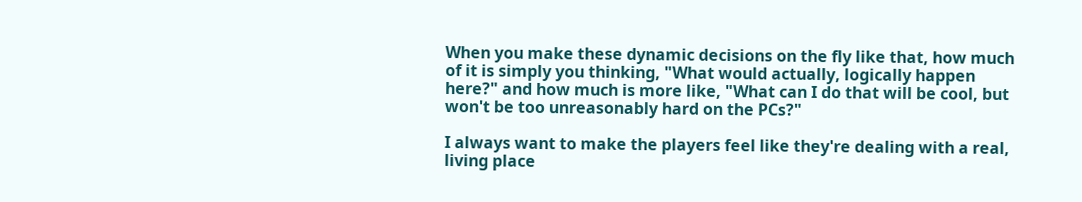When you make these dynamic decisions on the fly like that, how much of it is simply you thinking, "What would actually, logically happen here?" and how much is more like, "What can I do that will be cool, but won't be too unreasonably hard on the PCs?"

I always want to make the players feel like they're dealing with a real, living place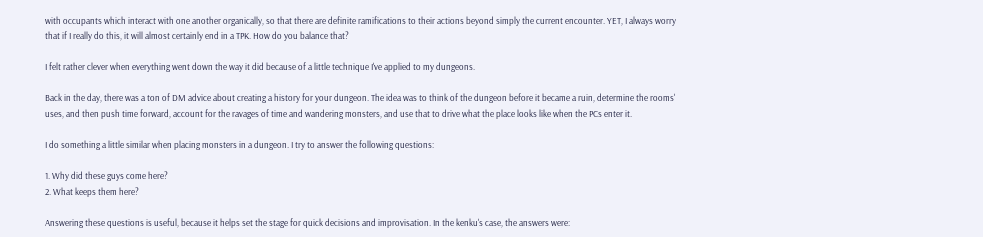with occupants which interact with one another organically, so that there are definite ramifications to their actions beyond simply the current encounter. YET, I always worry that if I really do this, it will almost certainly end in a TPK. How do you balance that?

I felt rather clever when everything went down the way it did because of a little technique I've applied to my dungeons.

Back in the day, there was a ton of DM advice about creating a history for your dungeon. The idea was to think of the dungeon before it became a ruin, determine the rooms' uses, and then push time forward, account for the ravages of time and wandering monsters, and use that to drive what the place looks like when the PCs enter it.

I do something a little similar when placing monsters in a dungeon. I try to answer the following questions:

1. Why did these guys come here?
2. What keeps them here?

Answering these questions is useful, because it helps set the stage for quick decisions and improvisation. In the kenku's case, the answers were: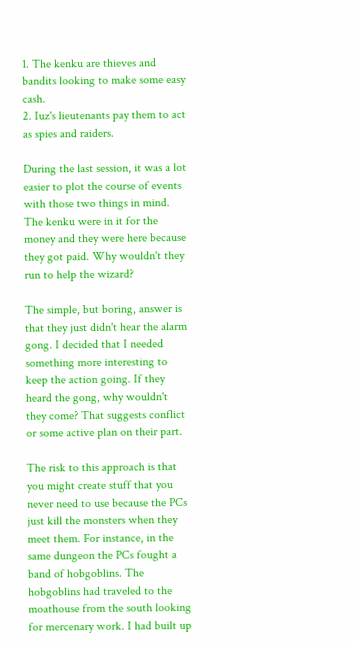1. The kenku are thieves and bandits looking to make some easy cash.
2. Iuz's lieutenants pay them to act as spies and raiders.

During the last session, it was a lot easier to plot the course of events with those two things in mind. The kenku were in it for the money and they were here because they got paid. Why wouldn't they run to help the wizard?

The simple, but boring, answer is that they just didn't hear the alarm gong. I decided that I needed something more interesting to keep the action going. If they heard the gong, why wouldn't they come? That suggests conflict or some active plan on their part.

The risk to this approach is that you might create stuff that you never need to use because the PCs just kill the monsters when they meet them. For instance, in the same dungeon the PCs fought a band of hobgoblins. The hobgoblins had traveled to the moathouse from the south looking for mercenary work. I had built up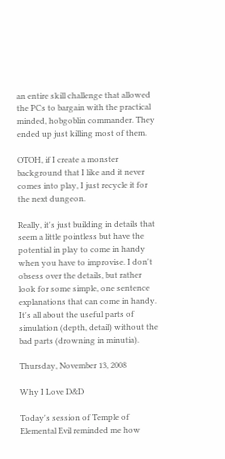an entire skill challenge that allowed the PCs to bargain with the practical minded, hobgoblin commander. They ended up just killing most of them.

OTOH, if I create a monster background that I like and it never comes into play, I just recycle it for the next dungeon.

Really, it's just building in details that seem a little pointless but have the potential in play to come in handy when you have to improvise. I don't obsess over the details, but rather look for some simple, one sentence explanations that can come in handy. It's all about the useful parts of simulation (depth, detail) without the bad parts (drowning in minutia).

Thursday, November 13, 2008

Why I Love D&D

Today's session of Temple of Elemental Evil reminded me how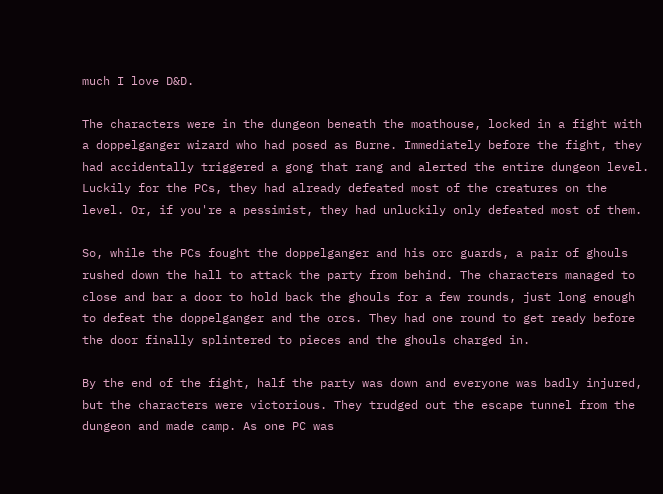much I love D&D.

The characters were in the dungeon beneath the moathouse, locked in a fight with a doppelganger wizard who had posed as Burne. Immediately before the fight, they had accidentally triggered a gong that rang and alerted the entire dungeon level. Luckily for the PCs, they had already defeated most of the creatures on the level. Or, if you're a pessimist, they had unluckily only defeated most of them.

So, while the PCs fought the doppelganger and his orc guards, a pair of ghouls rushed down the hall to attack the party from behind. The characters managed to close and bar a door to hold back the ghouls for a few rounds, just long enough to defeat the doppelganger and the orcs. They had one round to get ready before the door finally splintered to pieces and the ghouls charged in.

By the end of the fight, half the party was down and everyone was badly injured, but the characters were victorious. They trudged out the escape tunnel from the dungeon and made camp. As one PC was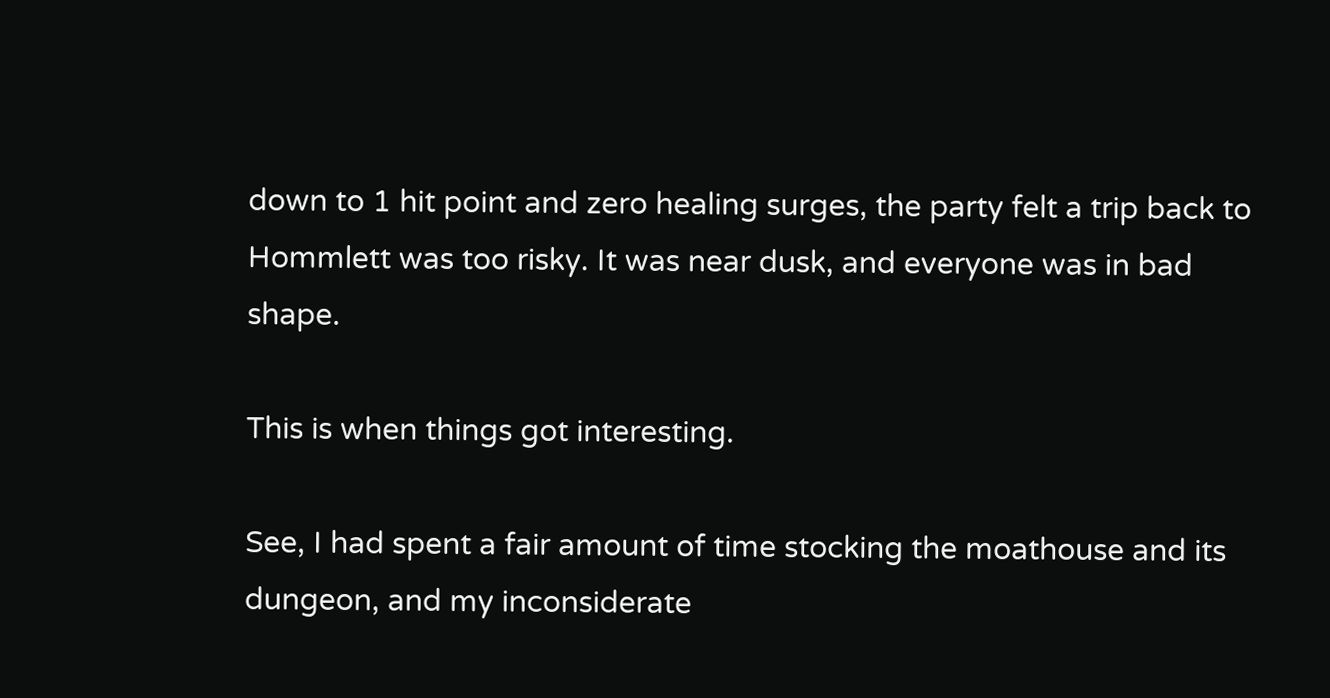down to 1 hit point and zero healing surges, the party felt a trip back to Hommlett was too risky. It was near dusk, and everyone was in bad shape.

This is when things got interesting.

See, I had spent a fair amount of time stocking the moathouse and its dungeon, and my inconsiderate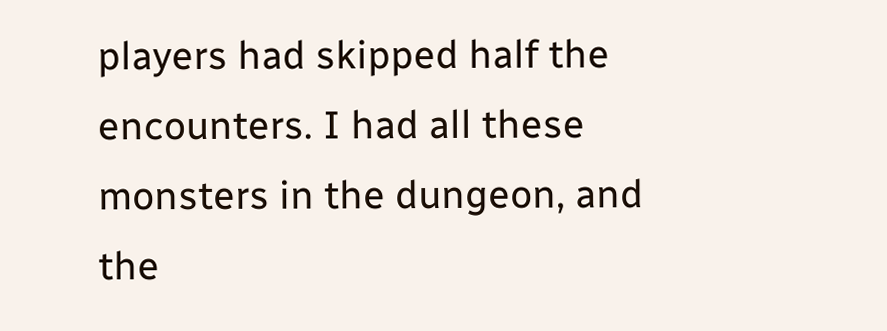players had skipped half the encounters. I had all these monsters in the dungeon, and the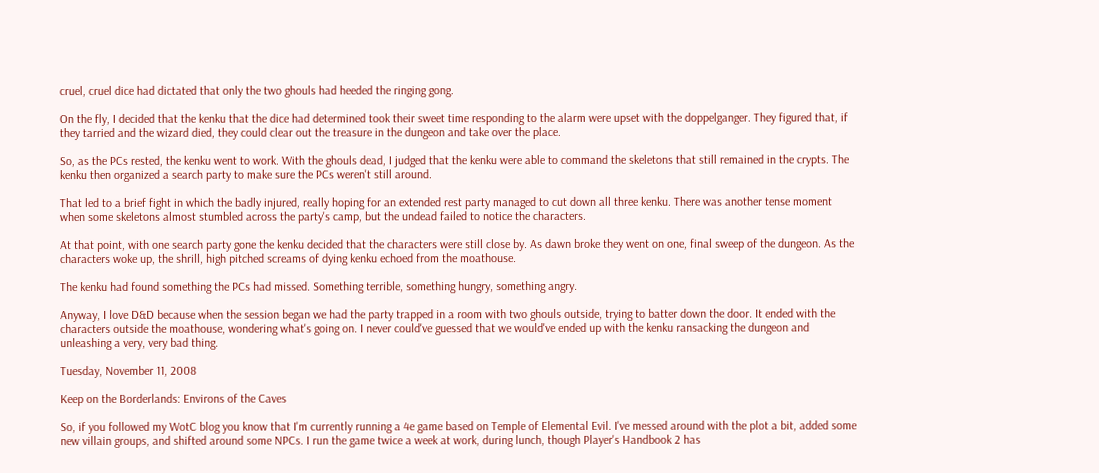cruel, cruel dice had dictated that only the two ghouls had heeded the ringing gong.

On the fly, I decided that the kenku that the dice had determined took their sweet time responding to the alarm were upset with the doppelganger. They figured that, if they tarried and the wizard died, they could clear out the treasure in the dungeon and take over the place.

So, as the PCs rested, the kenku went to work. With the ghouls dead, I judged that the kenku were able to command the skeletons that still remained in the crypts. The kenku then organized a search party to make sure the PCs weren't still around.

That led to a brief fight in which the badly injured, really hoping for an extended rest party managed to cut down all three kenku. There was another tense moment when some skeletons almost stumbled across the party's camp, but the undead failed to notice the characters.

At that point, with one search party gone the kenku decided that the characters were still close by. As dawn broke they went on one, final sweep of the dungeon. As the characters woke up, the shrill, high pitched screams of dying kenku echoed from the moathouse.

The kenku had found something the PCs had missed. Something terrible, something hungry, something angry.

Anyway, I love D&D because when the session began we had the party trapped in a room with two ghouls outside, trying to batter down the door. It ended with the characters outside the moathouse, wondering what's going on. I never could've guessed that we would've ended up with the kenku ransacking the dungeon and unleashing a very, very bad thing.

Tuesday, November 11, 2008

Keep on the Borderlands: Environs of the Caves

So, if you followed my WotC blog you know that I'm currently running a 4e game based on Temple of Elemental Evil. I've messed around with the plot a bit, added some new villain groups, and shifted around some NPCs. I run the game twice a week at work, during lunch, though Player's Handbook 2 has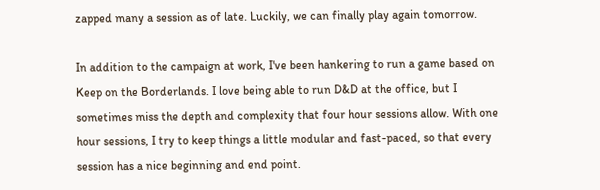zapped many a session as of late. Luckily, we can finally play again tomorrow.

In addition to the campaign at work, I've been hankering to run a game based on Keep on the Borderlands. I love being able to run D&D at the office, but I sometimes miss the depth and complexity that four hour sessions allow. With one hour sessions, I try to keep things a little modular and fast-paced, so that every session has a nice beginning and end point.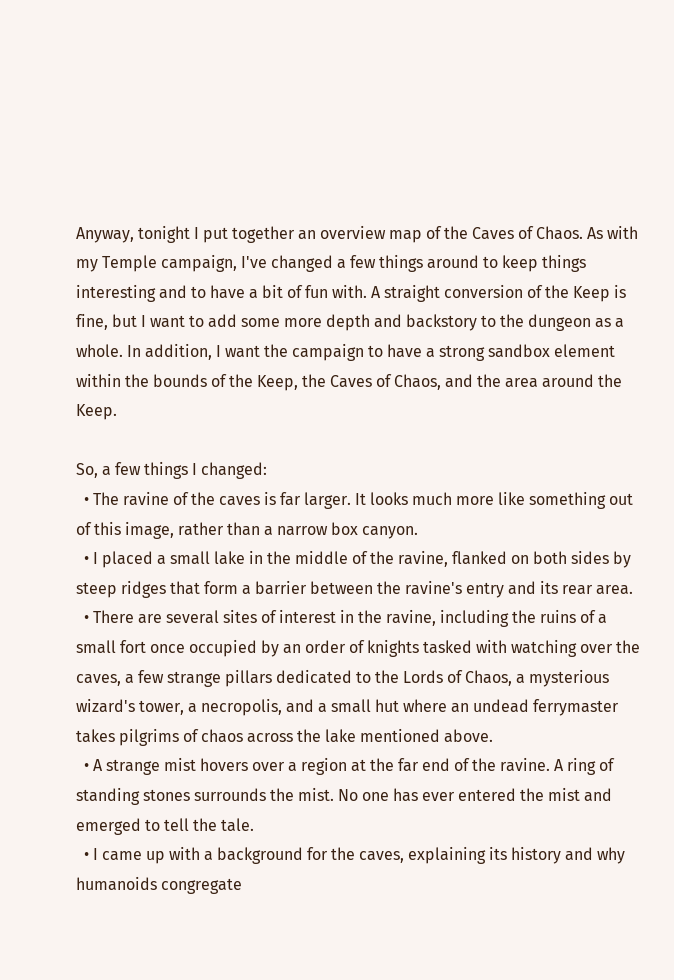Anyway, tonight I put together an overview map of the Caves of Chaos. As with my Temple campaign, I've changed a few things around to keep things interesting and to have a bit of fun with. A straight conversion of the Keep is fine, but I want to add some more depth and backstory to the dungeon as a whole. In addition, I want the campaign to have a strong sandbox element within the bounds of the Keep, the Caves of Chaos, and the area around the Keep.

So, a few things I changed:
  • The ravine of the caves is far larger. It looks much more like something out of this image, rather than a narrow box canyon.
  • I placed a small lake in the middle of the ravine, flanked on both sides by steep ridges that form a barrier between the ravine's entry and its rear area.
  • There are several sites of interest in the ravine, including the ruins of a small fort once occupied by an order of knights tasked with watching over the caves, a few strange pillars dedicated to the Lords of Chaos, a mysterious wizard's tower, a necropolis, and a small hut where an undead ferrymaster takes pilgrims of chaos across the lake mentioned above.
  • A strange mist hovers over a region at the far end of the ravine. A ring of standing stones surrounds the mist. No one has ever entered the mist and emerged to tell the tale.
  • I came up with a background for the caves, explaining its history and why humanoids congregate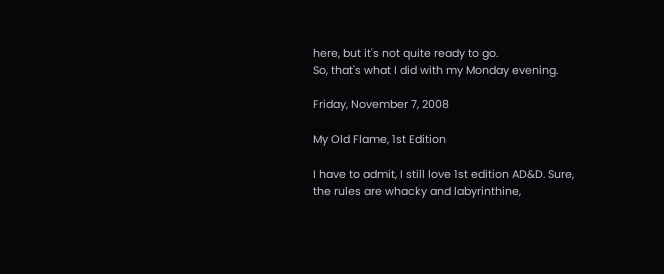here, but it's not quite ready to go.
So, that's what I did with my Monday evening.

Friday, November 7, 2008

My Old Flame, 1st Edition

I have to admit, I still love 1st edition AD&D. Sure, the rules are whacky and labyrinthine,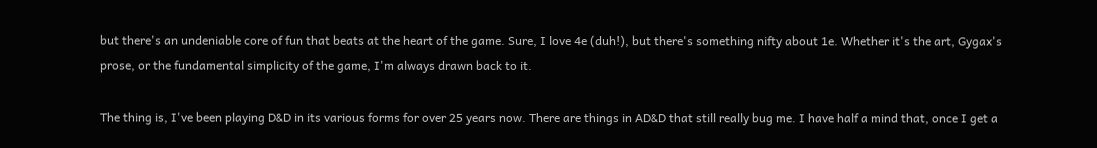but there's an undeniable core of fun that beats at the heart of the game. Sure, I love 4e (duh!), but there's something nifty about 1e. Whether it's the art, Gygax's prose, or the fundamental simplicity of the game, I'm always drawn back to it.

The thing is, I've been playing D&D in its various forms for over 25 years now. There are things in AD&D that still really bug me. I have half a mind that, once I get a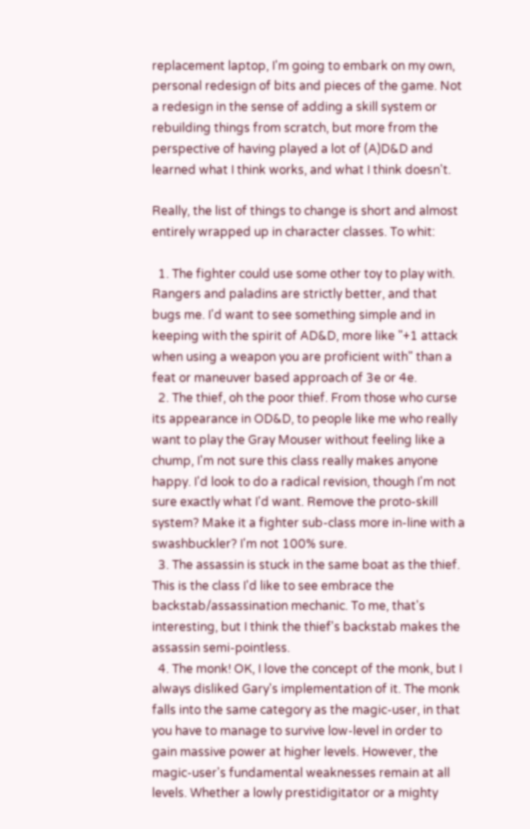replacement laptop, I'm going to embark on my own, personal redesign of bits and pieces of the game. Not a redesign in the sense of adding a skill system or rebuilding things from scratch, but more from the perspective of having played a lot of (A)D&D and learned what I think works, and what I think doesn't.

Really, the list of things to change is short and almost entirely wrapped up in character classes. To whit:

  1. The fighter could use some other toy to play with. Rangers and paladins are strictly better, and that bugs me. I'd want to see something simple and in keeping with the spirit of AD&D, more like "+1 attack when using a weapon you are proficient with" than a feat or maneuver based approach of 3e or 4e.
  2. The thief, oh the poor thief. From those who curse its appearance in OD&D, to people like me who really want to play the Gray Mouser without feeling like a chump, I'm not sure this class really makes anyone happy. I'd look to do a radical revision, though I'm not sure exactly what I'd want. Remove the proto-skill system? Make it a fighter sub-class more in-line with a swashbuckler? I'm not 100% sure.
  3. The assassin is stuck in the same boat as the thief. This is the class I'd like to see embrace the backstab/assassination mechanic. To me, that's interesting, but I think the thief's backstab makes the assassin semi-pointless.
  4. The monk! OK, I love the concept of the monk, but I always disliked Gary's implementation of it. The monk falls into the same category as the magic-user, in that you have to manage to survive low-level in order to gain massive power at higher levels. However, the magic-user's fundamental weaknesses remain at all levels. Whether a lowly prestidigitator or a mighty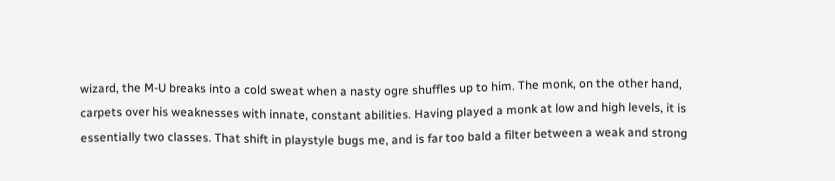wizard, the M-U breaks into a cold sweat when a nasty ogre shuffles up to him. The monk, on the other hand, carpets over his weaknesses with innate, constant abilities. Having played a monk at low and high levels, it is essentially two classes. That shift in playstyle bugs me, and is far too bald a filter between a weak and strong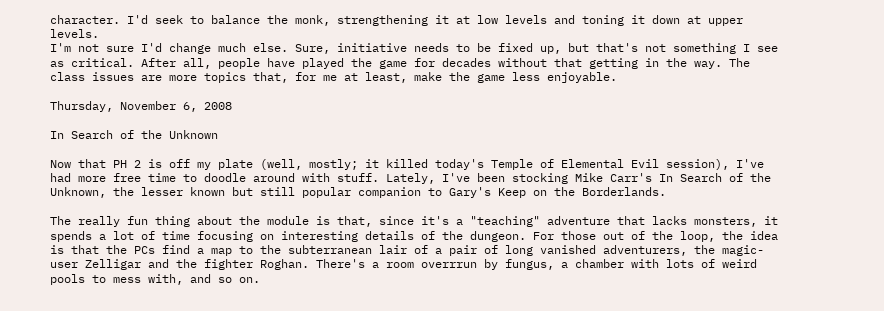character. I'd seek to balance the monk, strengthening it at low levels and toning it down at upper levels.
I'm not sure I'd change much else. Sure, initiative needs to be fixed up, but that's not something I see as critical. After all, people have played the game for decades without that getting in the way. The class issues are more topics that, for me at least, make the game less enjoyable.

Thursday, November 6, 2008

In Search of the Unknown

Now that PH 2 is off my plate (well, mostly; it killed today's Temple of Elemental Evil session), I've had more free time to doodle around with stuff. Lately, I've been stocking Mike Carr's In Search of the Unknown, the lesser known but still popular companion to Gary's Keep on the Borderlands.

The really fun thing about the module is that, since it's a "teaching" adventure that lacks monsters, it spends a lot of time focusing on interesting details of the dungeon. For those out of the loop, the idea is that the PCs find a map to the subterranean lair of a pair of long vanished adventurers, the magic-user Zelligar and the fighter Roghan. There's a room overrrun by fungus, a chamber with lots of weird pools to mess with, and so on.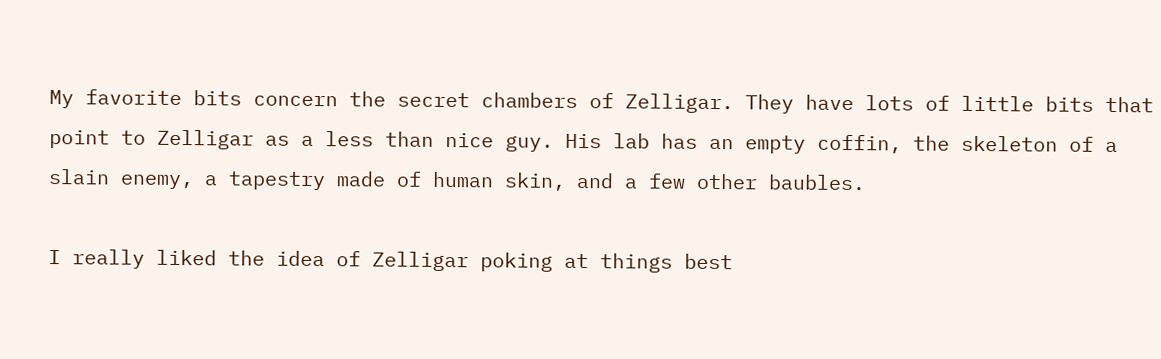My favorite bits concern the secret chambers of Zelligar. They have lots of little bits that point to Zelligar as a less than nice guy. His lab has an empty coffin, the skeleton of a slain enemy, a tapestry made of human skin, and a few other baubles.

I really liked the idea of Zelligar poking at things best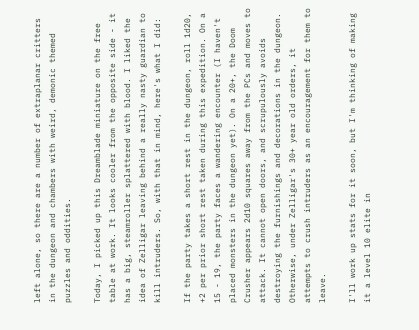left alone, so there are a number of extraplanar critters in the dungeon and chambers with weird, demonic themed puzzles and oddities.

Today, I picked up this Dreamblade miniature on the free table at work. It looks cooler from the opposite side - it has a big, steamroller splattered with blood. I liked the idea of Zelligar leaving behind a really nasty guardian to kill intruders. So, with that in mind, here's what I did:

If the party takes a short rest in the dungeon, roll 1d20, +2 per prior short rest taken during this expedition. On a 15 - 19, the party faces a wandering encounter (I haven't placed monsters in the dungeon yet). On a 20+, the Doom Crusher appears 2d10 squares away from the PCs and moves to attack. It cannot open doors, and scrupulously avoids destroying the furnishings and decorations in the dungeon. Otherwise, under Zelligar's 30+ year old orders, it attempts to crush intruders as an encouragement for them to leave.

I'll work up stats for it soon, but I'm thinking of making it a level 10 elite in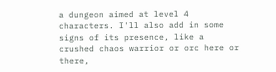a dungeon aimed at level 4 characters. I'll also add in some signs of its presence, like a crushed chaos warrior or orc here or there,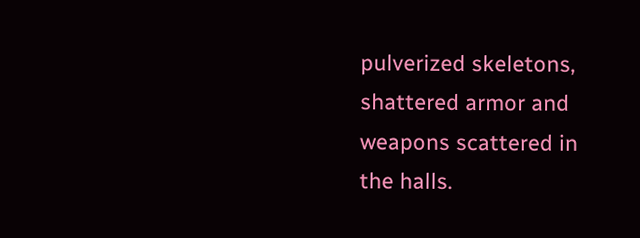pulverized skeletons, shattered armor and weapons scattered in the halls.